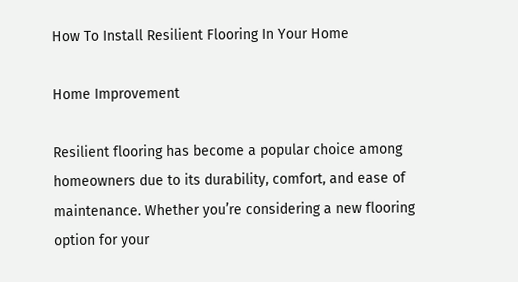How To Install Resilient Flooring In Your Home

Home Improvement

Resilient flooring has become a popular choice among homeowners due to its durability, comfort, and ease of maintenance. Whether you’re considering a new flooring option for your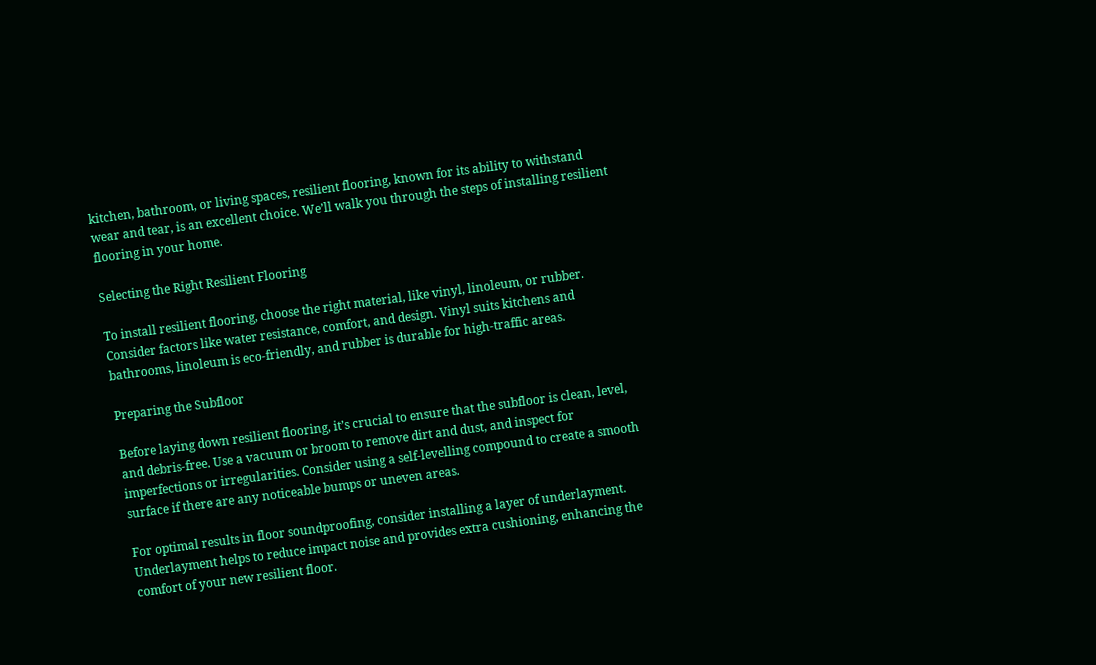kitchen, bathroom, or living spaces, resilient flooring, known for its ability to withstand wear and tear, is an excellent choice. We’ll walk you through the steps of installing resilient flooring in your home.

Selecting the Right Resilient Flooring

To install resilient flooring, choose the right material, like vinyl, linoleum, or rubber. Consider factors like water resistance, comfort, and design. Vinyl suits kitchens and bathrooms, linoleum is eco-friendly, and rubber is durable for high-traffic areas.

Preparing the Subfloor

Before laying down resilient flooring, it’s crucial to ensure that the subfloor is clean, level, and debris-free. Use a vacuum or broom to remove dirt and dust, and inspect for imperfections or irregularities. Consider using a self-levelling compound to create a smooth surface if there are any noticeable bumps or uneven areas.

For optimal results in floor soundproofing, consider installing a layer of underlayment. Underlayment helps to reduce impact noise and provides extra cushioning, enhancing the comfort of your new resilient floor.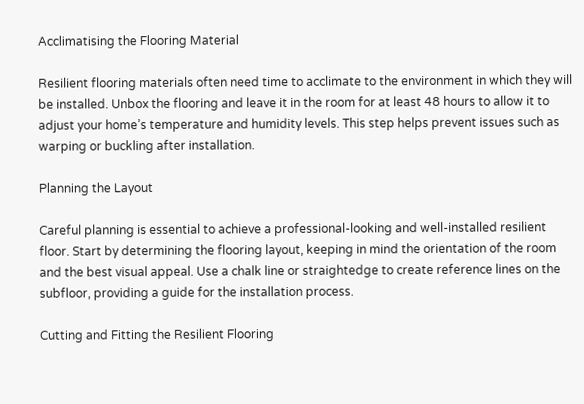Acclimatising the Flooring Material

Resilient flooring materials often need time to acclimate to the environment in which they will be installed. Unbox the flooring and leave it in the room for at least 48 hours to allow it to adjust your home’s temperature and humidity levels. This step helps prevent issues such as warping or buckling after installation.

Planning the Layout

Careful planning is essential to achieve a professional-looking and well-installed resilient floor. Start by determining the flooring layout, keeping in mind the orientation of the room and the best visual appeal. Use a chalk line or straightedge to create reference lines on the subfloor, providing a guide for the installation process.

Cutting and Fitting the Resilient Flooring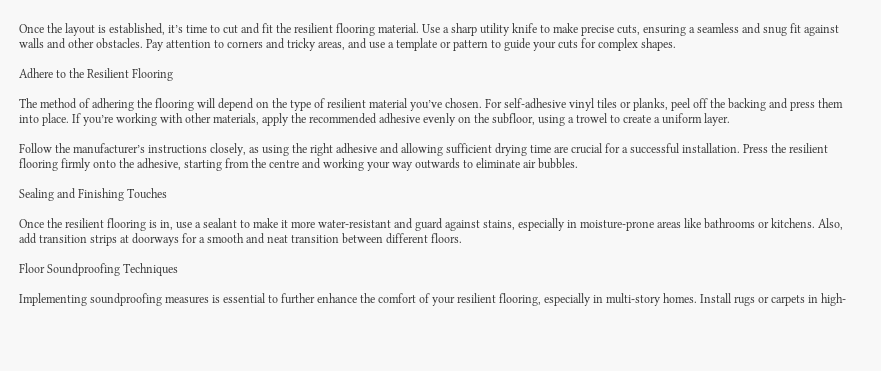Once the layout is established, it’s time to cut and fit the resilient flooring material. Use a sharp utility knife to make precise cuts, ensuring a seamless and snug fit against walls and other obstacles. Pay attention to corners and tricky areas, and use a template or pattern to guide your cuts for complex shapes.

Adhere to the Resilient Flooring

The method of adhering the flooring will depend on the type of resilient material you’ve chosen. For self-adhesive vinyl tiles or planks, peel off the backing and press them into place. If you’re working with other materials, apply the recommended adhesive evenly on the subfloor, using a trowel to create a uniform layer.

Follow the manufacturer’s instructions closely, as using the right adhesive and allowing sufficient drying time are crucial for a successful installation. Press the resilient flooring firmly onto the adhesive, starting from the centre and working your way outwards to eliminate air bubbles.

Sealing and Finishing Touches

Once the resilient flooring is in, use a sealant to make it more water-resistant and guard against stains, especially in moisture-prone areas like bathrooms or kitchens. Also, add transition strips at doorways for a smooth and neat transition between different floors.

Floor Soundproofing Techniques

Implementing soundproofing measures is essential to further enhance the comfort of your resilient flooring, especially in multi-story homes. Install rugs or carpets in high-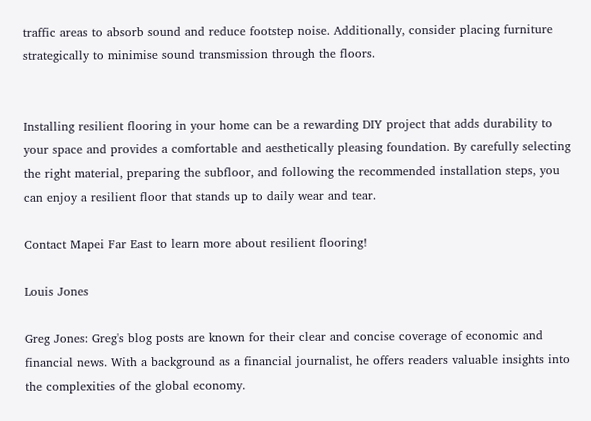traffic areas to absorb sound and reduce footstep noise. Additionally, consider placing furniture strategically to minimise sound transmission through the floors.


Installing resilient flooring in your home can be a rewarding DIY project that adds durability to your space and provides a comfortable and aesthetically pleasing foundation. By carefully selecting the right material, preparing the subfloor, and following the recommended installation steps, you can enjoy a resilient floor that stands up to daily wear and tear.

Contact Mapei Far East to learn more about resilient flooring!

Louis Jones

Greg Jones: Greg's blog posts are known for their clear and concise coverage of economic and financial news. With a background as a financial journalist, he offers readers valuable insights into the complexities of the global economy.